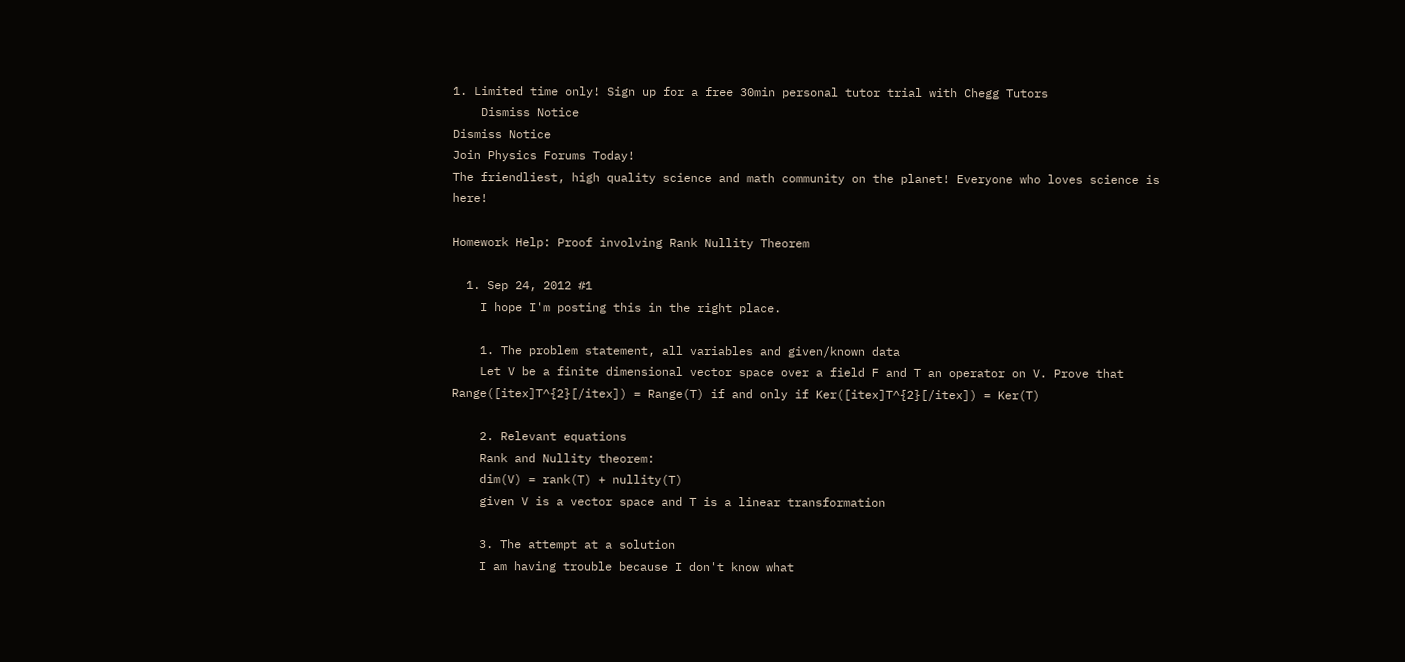1. Limited time only! Sign up for a free 30min personal tutor trial with Chegg Tutors
    Dismiss Notice
Dismiss Notice
Join Physics Forums Today!
The friendliest, high quality science and math community on the planet! Everyone who loves science is here!

Homework Help: Proof involving Rank Nullity Theorem

  1. Sep 24, 2012 #1
    I hope I'm posting this in the right place.

    1. The problem statement, all variables and given/known data
    Let V be a finite dimensional vector space over a field F and T an operator on V. Prove that Range([itex]T^{2}[/itex]) = Range(T) if and only if Ker([itex]T^{2}[/itex]) = Ker(T)

    2. Relevant equations
    Rank and Nullity theorem:
    dim(V) = rank(T) + nullity(T)
    given V is a vector space and T is a linear transformation

    3. The attempt at a solution
    I am having trouble because I don't know what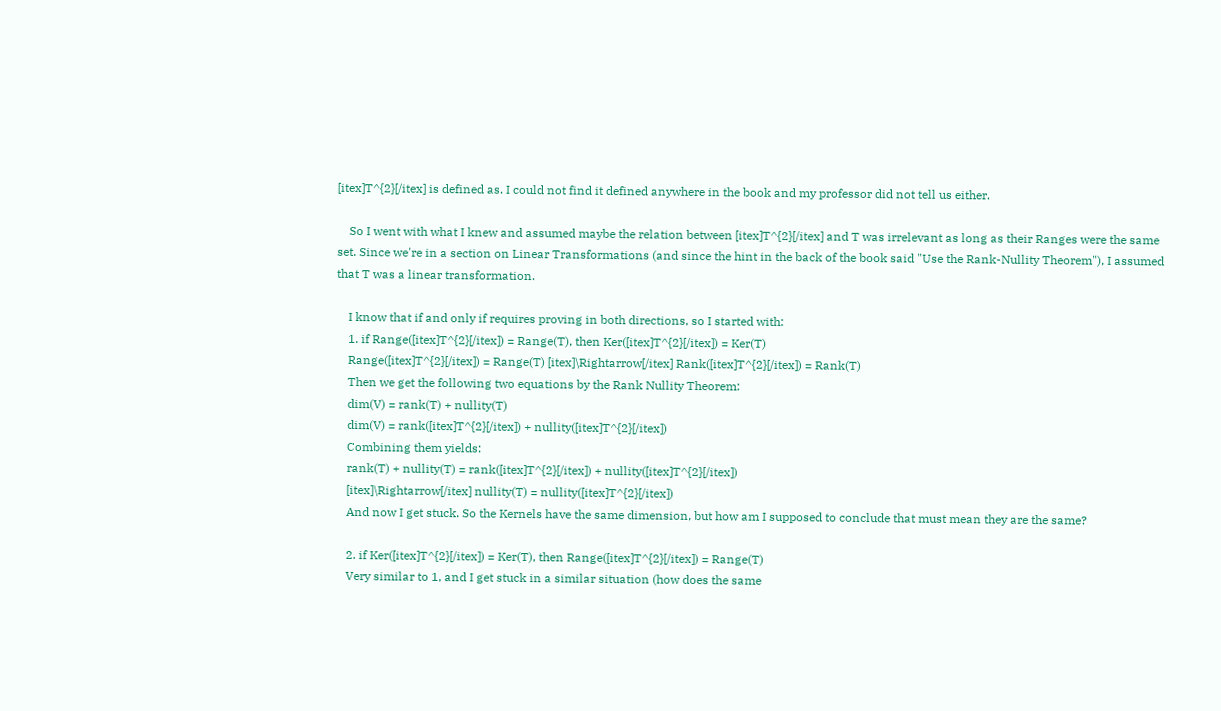[itex]T^{2}[/itex] is defined as. I could not find it defined anywhere in the book and my professor did not tell us either.

    So I went with what I knew and assumed maybe the relation between [itex]T^{2}[/itex] and T was irrelevant as long as their Ranges were the same set. Since we're in a section on Linear Transformations (and since the hint in the back of the book said "Use the Rank-Nullity Theorem"), I assumed that T was a linear transformation.

    I know that if and only if requires proving in both directions, so I started with:
    1. if Range([itex]T^{2}[/itex]) = Range(T), then Ker([itex]T^{2}[/itex]) = Ker(T)
    Range([itex]T^{2}[/itex]) = Range(T) [itex]\Rightarrow[/itex] Rank([itex]T^{2}[/itex]) = Rank(T)
    Then we get the following two equations by the Rank Nullity Theorem:
    dim(V) = rank(T) + nullity(T)
    dim(V) = rank([itex]T^{2}[/itex]) + nullity([itex]T^{2}[/itex])
    Combining them yields:
    rank(T) + nullity(T) = rank([itex]T^{2}[/itex]) + nullity([itex]T^{2}[/itex])
    [itex]\Rightarrow[/itex] nullity(T) = nullity([itex]T^{2}[/itex])
    And now I get stuck. So the Kernels have the same dimension, but how am I supposed to conclude that must mean they are the same?

    2. if Ker([itex]T^{2}[/itex]) = Ker(T), then Range([itex]T^{2}[/itex]) = Range(T)
    Very similar to 1, and I get stuck in a similar situation (how does the same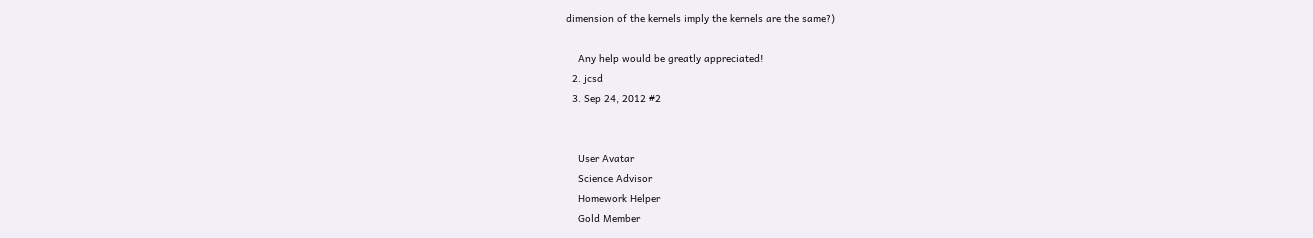dimension of the kernels imply the kernels are the same?)

    Any help would be greatly appreciated!
  2. jcsd
  3. Sep 24, 2012 #2


    User Avatar
    Science Advisor
    Homework Helper
    Gold Member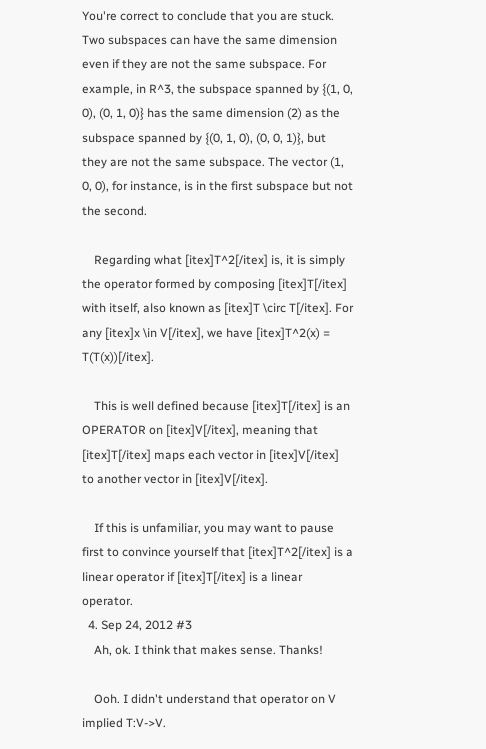You're correct to conclude that you are stuck. Two subspaces can have the same dimension even if they are not the same subspace. For example, in R^3, the subspace spanned by {(1, 0, 0), (0, 1, 0)} has the same dimension (2) as the subspace spanned by {(0, 1, 0), (0, 0, 1)}, but they are not the same subspace. The vector (1, 0, 0), for instance, is in the first subspace but not the second.

    Regarding what [itex]T^2[/itex] is, it is simply the operator formed by composing [itex]T[/itex] with itself, also known as [itex]T \circ T[/itex]. For any [itex]x \in V[/itex], we have [itex]T^2(x) = T(T(x))[/itex].

    This is well defined because [itex]T[/itex] is an OPERATOR on [itex]V[/itex], meaning that [itex]T[/itex] maps each vector in [itex]V[/itex] to another vector in [itex]V[/itex].

    If this is unfamiliar, you may want to pause first to convince yourself that [itex]T^2[/itex] is a linear operator if [itex]T[/itex] is a linear operator.
  4. Sep 24, 2012 #3
    Ah, ok. I think that makes sense. Thanks!

    Ooh. I didn't understand that operator on V implied T:V->V.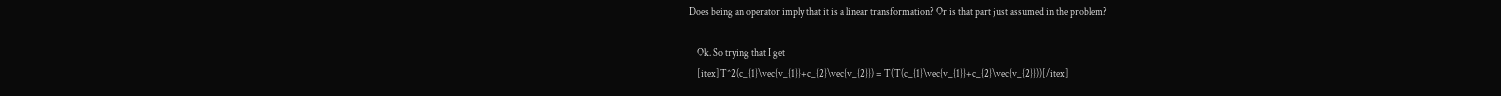Does being an operator imply that it is a linear transformation? Or is that part just assumed in the problem?

    Ok. So trying that I get
    [itex]T^2(c_{1}\vec{v_{1}}+c_{2}\vec{v_{2}}) = T(T(c_{1}\vec{v_{1}}+c_{2}\vec{v_{2}}))[/itex]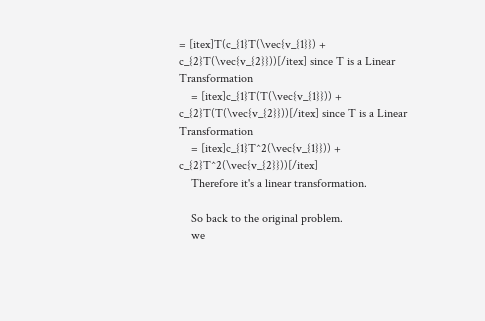= [itex]T(c_{1}T(\vec{v_{1}}) + c_{2}T(\vec{v_{2}}))[/itex] since T is a Linear Transformation
    = [itex]c_{1}T(T(\vec{v_{1}})) + c_{2}T(T(\vec{v_{2}}))[/itex] since T is a Linear Transformation
    = [itex]c_{1}T^2(\vec{v_{1}})) + c_{2}T^2(\vec{v_{2}}))[/itex]
    Therefore it's a linear transformation.

    So back to the original problem.
    we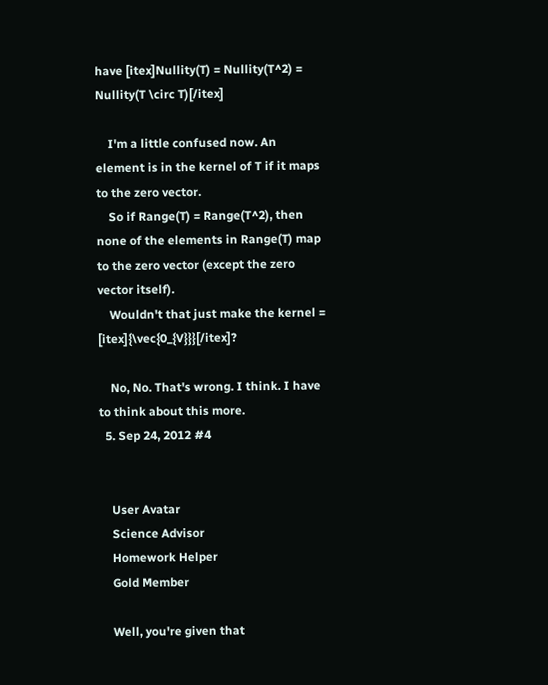have [itex]Nullity(T) = Nullity(T^2) = Nullity(T \circ T)[/itex]

    I'm a little confused now. An element is in the kernel of T if it maps to the zero vector.
    So if Range(T) = Range(T^2), then none of the elements in Range(T) map to the zero vector (except the zero vector itself).
    Wouldn't that just make the kernel = [itex]{\vec{0_{V}}}[/itex]?

    No, No. That's wrong. I think. I have to think about this more.
  5. Sep 24, 2012 #4


    User Avatar
    Science Advisor
    Homework Helper
    Gold Member

    Well, you're given that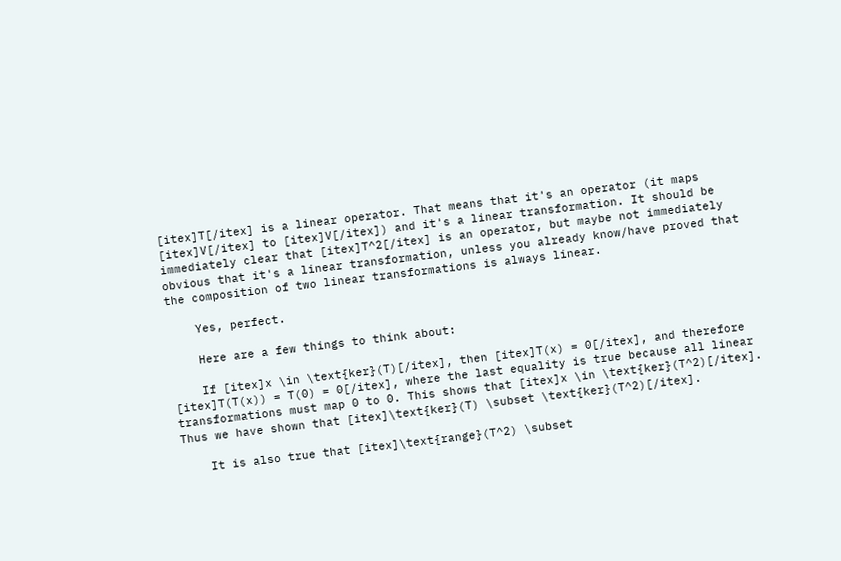[itex]T[/itex] is a linear operator. That means that it's an operator (it maps [itex]V[/itex] to [itex]V[/itex]) and it's a linear transformation. It should be immediately clear that [itex]T^2[/itex] is an operator, but maybe not immediately obvious that it's a linear transformation, unless you already know/have proved that the composition of two linear transformations is always linear.

    Yes, perfect.

    Here are a few things to think about:

    If [itex]x \in \text{ker}(T)[/itex], then [itex]T(x) = 0[/itex], and therefore [itex]T(T(x)) = T(0) = 0[/itex], where the last equality is true because all linear transformations must map 0 to 0. This shows that [itex]x \in \text{ker}(T^2)[/itex]. Thus we have shown that [itex]\text{ker}(T) \subset \text{ker}(T^2)[/itex].

    It is also true that [itex]\text{range}(T^2) \subset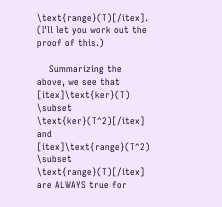\text{range}(T)[/itex]. (I'll let you work out the proof of this.)

    Summarizing the above, we see that [itex]\text{ker}(T) \subset \text{ker}(T^2)[/itex] and [itex]\text{range}(T^2) \subset \text{range}(T)[/itex] are ALWAYS true for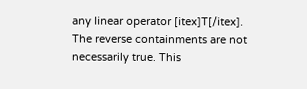any linear operator [itex]T[/itex]. The reverse containments are not necessarily true. This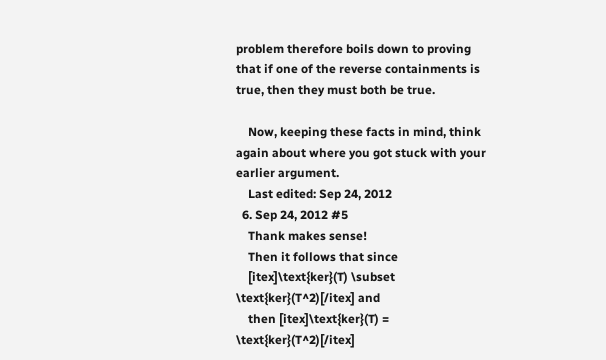problem therefore boils down to proving that if one of the reverse containments is true, then they must both be true.

    Now, keeping these facts in mind, think again about where you got stuck with your earlier argument.
    Last edited: Sep 24, 2012
  6. Sep 24, 2012 #5
    Thank makes sense!
    Then it follows that since
    [itex]\text{ker}(T) \subset \text{ker}(T^2)[/itex] and
    then [itex]\text{ker}(T) = \text{ker}(T^2)[/itex]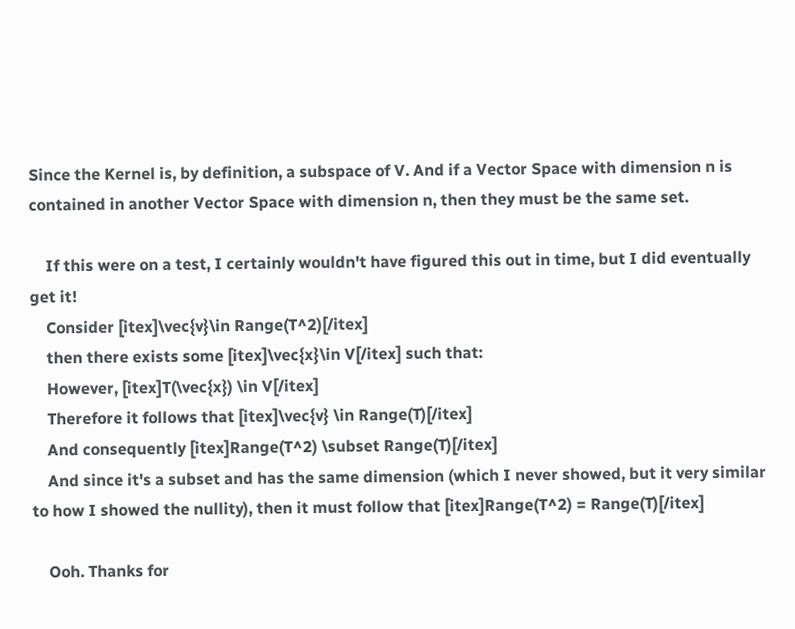Since the Kernel is, by definition, a subspace of V. And if a Vector Space with dimension n is contained in another Vector Space with dimension n, then they must be the same set.

    If this were on a test, I certainly wouldn't have figured this out in time, but I did eventually get it!
    Consider [itex]\vec{v}\in Range(T^2)[/itex]
    then there exists some [itex]\vec{x}\in V[/itex] such that:
    However, [itex]T(\vec{x}) \in V[/itex]
    Therefore it follows that [itex]\vec{v} \in Range(T)[/itex]
    And consequently [itex]Range(T^2) \subset Range(T)[/itex]
    And since it's a subset and has the same dimension (which I never showed, but it very similar to how I showed the nullity), then it must follow that [itex]Range(T^2) = Range(T)[/itex]

    Ooh. Thanks for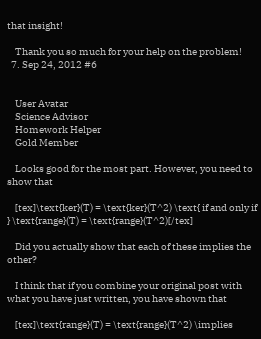that insight!

    Thank you so much for your help on the problem!
  7. Sep 24, 2012 #6


    User Avatar
    Science Advisor
    Homework Helper
    Gold Member

    Looks good for the most part. However, you need to show that

    [tex]\text{ker}(T) = \text{ker}(T^2) \text{ if and only if } \text{range}(T) = \text{range}(T^2)[/tex]

    Did you actually show that each of these implies the other?

    I think that if you combine your original post with what you have just written, you have shown that

    [tex]\text{range}(T) = \text{range}(T^2) \implies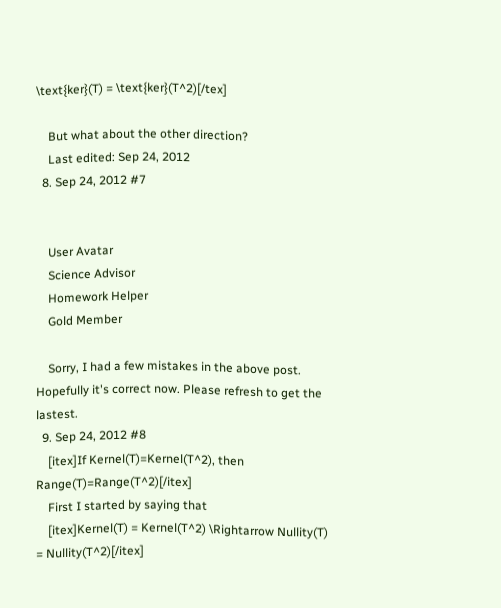\text{ker}(T) = \text{ker}(T^2)[/tex]

    But what about the other direction?
    Last edited: Sep 24, 2012
  8. Sep 24, 2012 #7


    User Avatar
    Science Advisor
    Homework Helper
    Gold Member

    Sorry, I had a few mistakes in the above post. Hopefully it's correct now. Please refresh to get the lastest.
  9. Sep 24, 2012 #8
    [itex]If Kernel(T)=Kernel(T^2), then Range(T)=Range(T^2)[/itex]
    First I started by saying that
    [itex]Kernel(T) = Kernel(T^2) \Rightarrow Nullity(T) = Nullity(T^2)[/itex]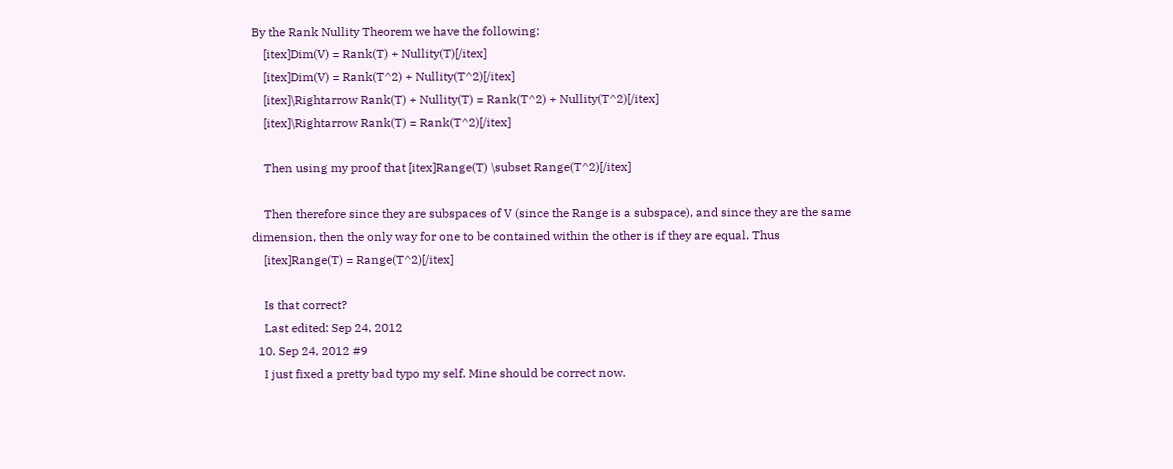By the Rank Nullity Theorem we have the following:
    [itex]Dim(V) = Rank(T) + Nullity(T)[/itex]
    [itex]Dim(V) = Rank(T^2) + Nullity(T^2)[/itex]
    [itex]\Rightarrow Rank(T) + Nullity(T) = Rank(T^2) + Nullity(T^2)[/itex]
    [itex]\Rightarrow Rank(T) = Rank(T^2)[/itex]

    Then using my proof that [itex]Range(T) \subset Range(T^2)[/itex]

    Then therefore since they are subspaces of V (since the Range is a subspace), and since they are the same dimension, then the only way for one to be contained within the other is if they are equal. Thus
    [itex]Range(T) = Range(T^2)[/itex]

    Is that correct?
    Last edited: Sep 24, 2012
  10. Sep 24, 2012 #9
    I just fixed a pretty bad typo my self. Mine should be correct now.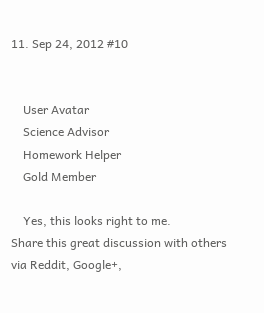11. Sep 24, 2012 #10


    User Avatar
    Science Advisor
    Homework Helper
    Gold Member

    Yes, this looks right to me.
Share this great discussion with others via Reddit, Google+,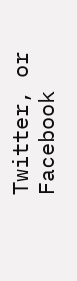Twitter, or Facebook